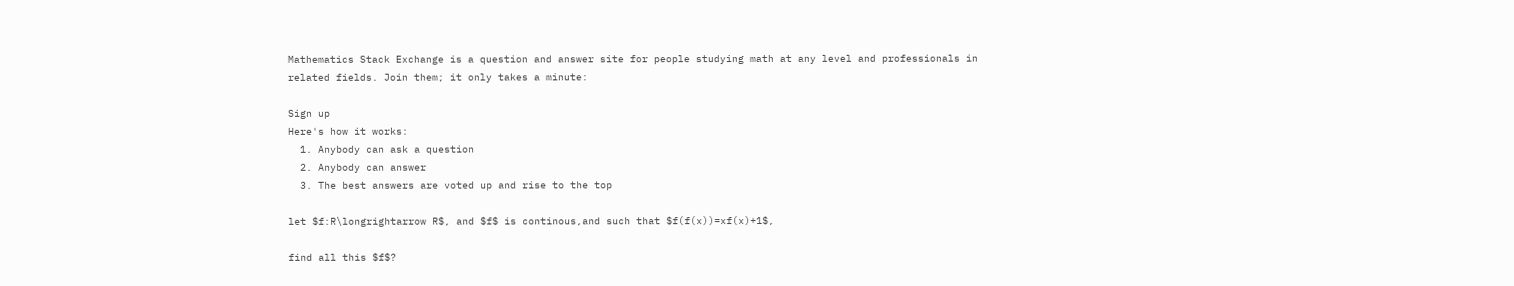Mathematics Stack Exchange is a question and answer site for people studying math at any level and professionals in related fields. Join them; it only takes a minute:

Sign up
Here's how it works:
  1. Anybody can ask a question
  2. Anybody can answer
  3. The best answers are voted up and rise to the top

let $f:R\longrightarrow R$, and $f$ is continous,and such that $f(f(x))=xf(x)+1$,

find all this $f$?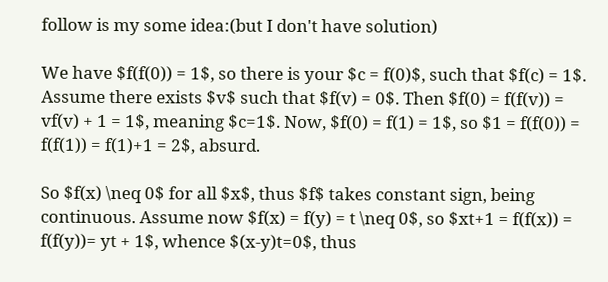follow is my some idea:(but I don't have solution)

We have $f(f(0)) = 1$, so there is your $c = f(0)$, such that $f(c) = 1$. Assume there exists $v$ such that $f(v) = 0$. Then $f(0) = f(f(v)) = vf(v) + 1 = 1$, meaning $c=1$. Now, $f(0) = f(1) = 1$, so $1 = f(f(0)) = f(f(1)) = f(1)+1 = 2$, absurd.

So $f(x) \neq 0$ for all $x$, thus $f$ takes constant sign, being continuous. Assume now $f(x) = f(y) = t \neq 0$, so $xt+1 = f(f(x)) = f(f(y))= yt + 1$, whence $(x-y)t=0$, thus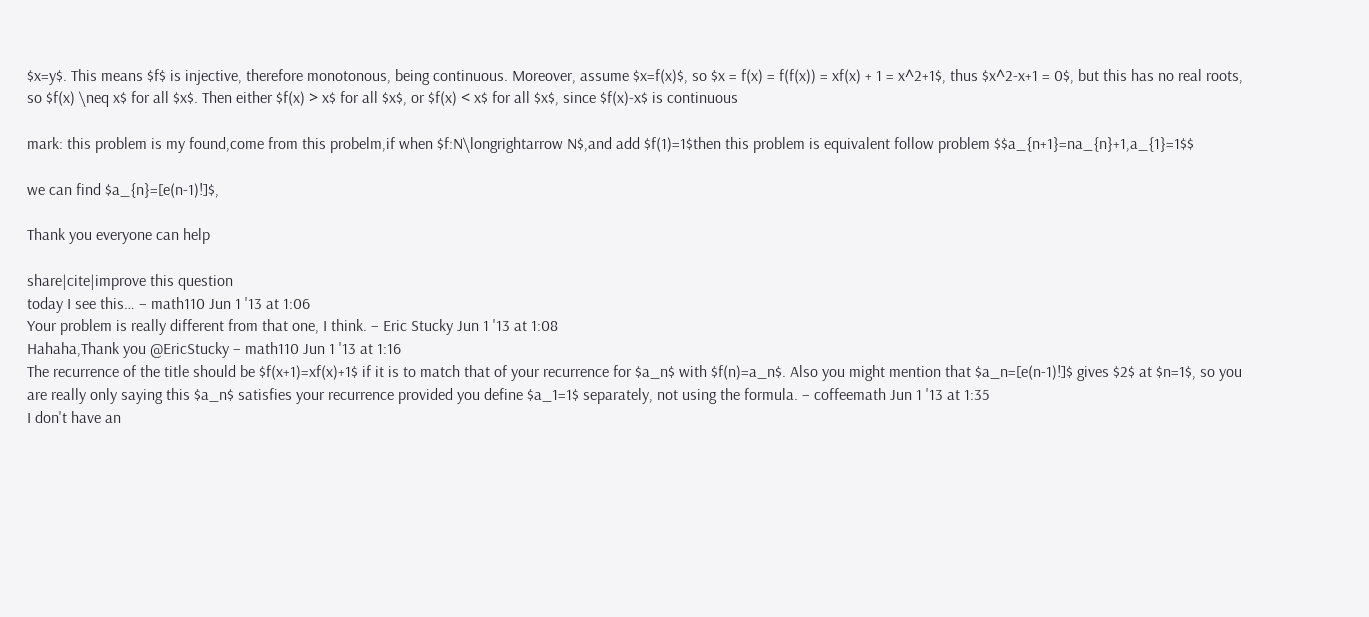$x=y$. This means $f$ is injective, therefore monotonous, being continuous. Moreover, assume $x=f(x)$, so $x = f(x) = f(f(x)) = xf(x) + 1 = x^2+1$, thus $x^2-x+1 = 0$, but this has no real roots, so $f(x) \neq x$ for all $x$. Then either $f(x) > x$ for all $x$, or $f(x) < x$ for all $x$, since $f(x)-x$ is continuous

mark: this problem is my found,come from this probelm,if when $f:N\longrightarrow N$,and add $f(1)=1$then this problem is equivalent follow problem $$a_{n+1}=na_{n}+1,a_{1}=1$$

we can find $a_{n}=[e(n-1)!]$,

Thank you everyone can help

share|cite|improve this question
today I see this… – math110 Jun 1 '13 at 1:06
Your problem is really different from that one, I think. – Eric Stucky Jun 1 '13 at 1:08
Hahaha,Thank you @EricStucky – math110 Jun 1 '13 at 1:16
The recurrence of the title should be $f(x+1)=xf(x)+1$ if it is to match that of your recurrence for $a_n$ with $f(n)=a_n$. Also you might mention that $a_n=[e(n-1)!]$ gives $2$ at $n=1$, so you are really only saying this $a_n$ satisfies your recurrence provided you define $a_1=1$ separately, not using the formula. – coffeemath Jun 1 '13 at 1:35
I don't have an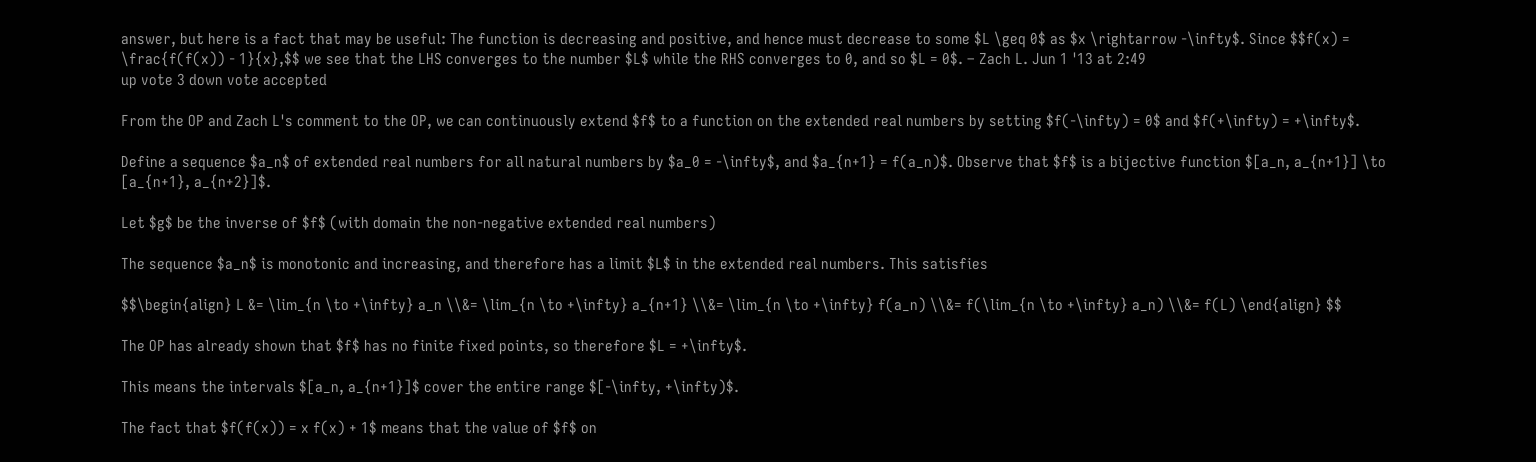answer, but here is a fact that may be useful: The function is decreasing and positive, and hence must decrease to some $L \geq 0$ as $x \rightarrow -\infty$. Since $$f(x) = \frac{f(f(x)) - 1}{x},$$ we see that the LHS converges to the number $L$ while the RHS converges to 0, and so $L = 0$. – Zach L. Jun 1 '13 at 2:49
up vote 3 down vote accepted

From the OP and Zach L's comment to the OP, we can continuously extend $f$ to a function on the extended real numbers by setting $f(-\infty) = 0$ and $f(+\infty) = +\infty$.

Define a sequence $a_n$ of extended real numbers for all natural numbers by $a_0 = -\infty$, and $a_{n+1} = f(a_n)$. Observe that $f$ is a bijective function $[a_n, a_{n+1}] \to [a_{n+1}, a_{n+2}]$.

Let $g$ be the inverse of $f$ (with domain the non-negative extended real numbers)

The sequence $a_n$ is monotonic and increasing, and therefore has a limit $L$ in the extended real numbers. This satisfies

$$\begin{align} L &= \lim_{n \to +\infty} a_n \\&= \lim_{n \to +\infty} a_{n+1} \\&= \lim_{n \to +\infty} f(a_n) \\&= f(\lim_{n \to +\infty} a_n) \\&= f(L) \end{align} $$

The OP has already shown that $f$ has no finite fixed points, so therefore $L = +\infty$.

This means the intervals $[a_n, a_{n+1}]$ cover the entire range $[-\infty, +\infty)$.

The fact that $f(f(x)) = x f(x) + 1$ means that the value of $f$ on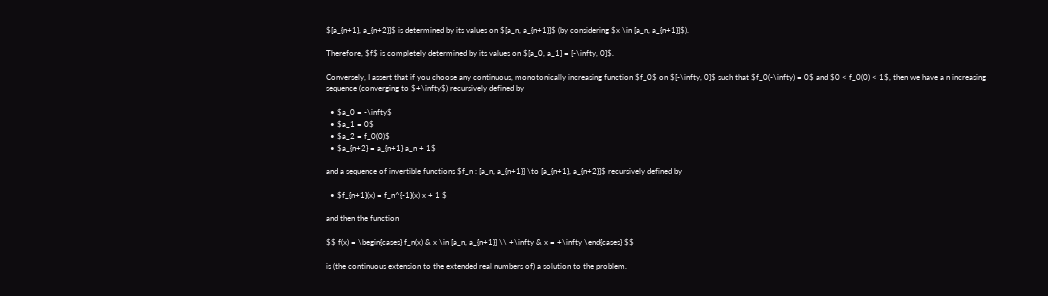$[a_{n+1}, a_{n+2}]$ is determined by its values on $[a_n, a_{n+1}]$ (by considering $x \in [a_n, a_{n+1}]$).

Therefore, $f$ is completely determined by its values on $[a_0, a_1] = [-\infty, 0]$.

Conversely, I assert that if you choose any continuous, monotonically increasing function $f_0$ on $[-\infty, 0]$ such that $f_0(-\infty) = 0$ and $0 < f_0(0) < 1$, then we have a n increasing sequence (converging to $+\infty$) recursively defined by

  • $a_0 = -\infty$
  • $a_1 = 0$
  • $a_2 = f_0(0)$
  • $a_{n+2} = a_{n+1} a_n + 1$

and a sequence of invertible functions $f_n : [a_n, a_{n+1}] \to [a_{n+1}, a_{n+2}]$ recursively defined by

  • $f_{n+1}(x) = f_n^{-1}(x) x + 1 $

and then the function

$$ f(x) = \begin{cases} f_n(x) & x \in [a_n, a_{n+1}] \\ +\infty & x = +\infty \end{cases} $$

is (the continuous extension to the extended real numbers of) a solution to the problem.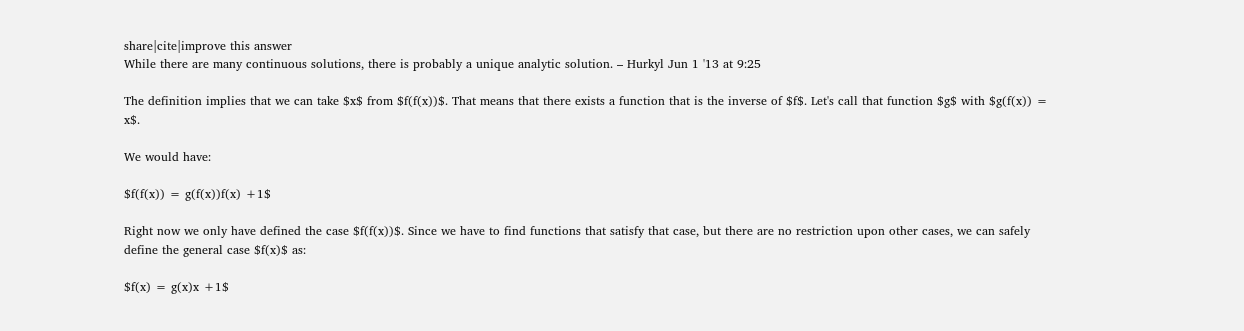share|cite|improve this answer
While there are many continuous solutions, there is probably a unique analytic solution. – Hurkyl Jun 1 '13 at 9:25

The definition implies that we can take $x$ from $f(f(x))$. That means that there exists a function that is the inverse of $f$. Let's call that function $g$ with $g(f(x)) = x$.

We would have:

$f(f(x)) = g(f(x))f(x) +1$

Right now we only have defined the case $f(f(x))$. Since we have to find functions that satisfy that case, but there are no restriction upon other cases, we can safely define the general case $f(x)$ as:

$f(x) = g(x)x +1$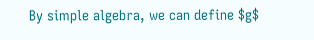By simple algebra, we can define $g$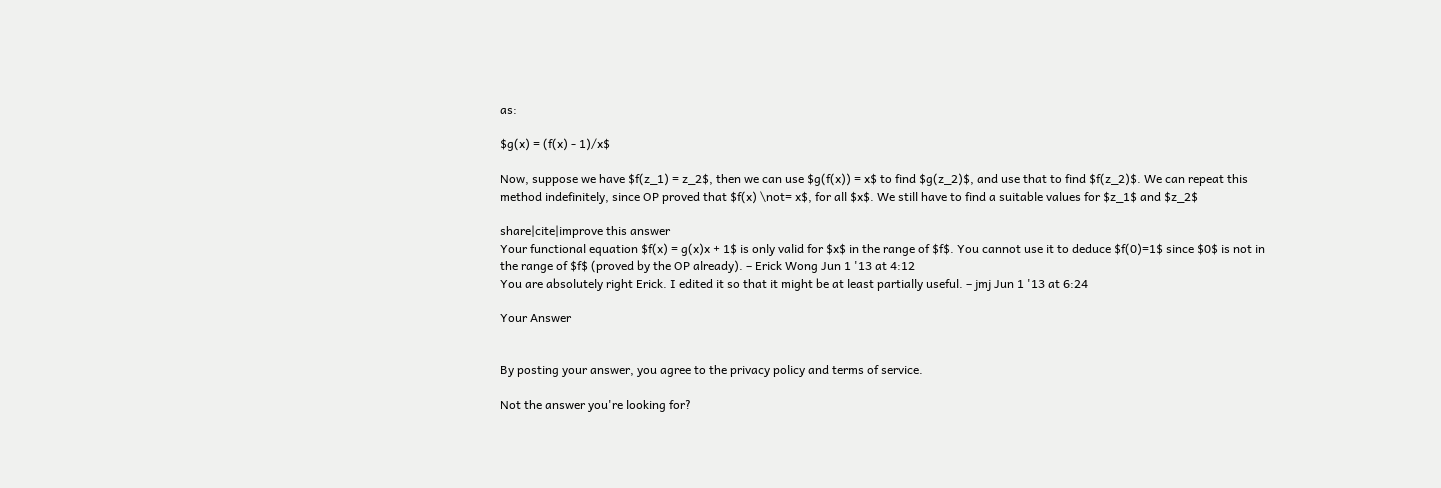as:

$g(x) = (f(x) - 1)/x$

Now, suppose we have $f(z_1) = z_2$, then we can use $g(f(x)) = x$ to find $g(z_2)$, and use that to find $f(z_2)$. We can repeat this method indefinitely, since OP proved that $f(x) \not= x$, for all $x$. We still have to find a suitable values for $z_1$ and $z_2$

share|cite|improve this answer
Your functional equation $f(x) = g(x)x + 1$ is only valid for $x$ in the range of $f$. You cannot use it to deduce $f(0)=1$ since $0$ is not in the range of $f$ (proved by the OP already). – Erick Wong Jun 1 '13 at 4:12
You are absolutely right Erick. I edited it so that it might be at least partially useful. – jmj Jun 1 '13 at 6:24

Your Answer


By posting your answer, you agree to the privacy policy and terms of service.

Not the answer you're looking for?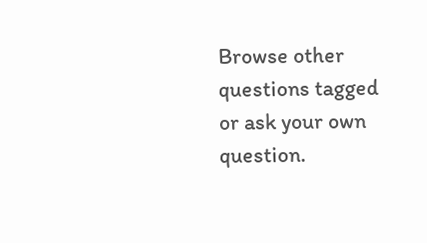Browse other questions tagged or ask your own question.